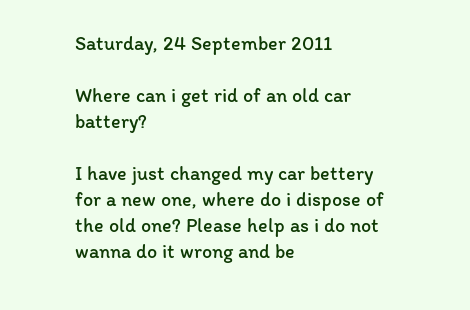Saturday, 24 September 2011

Where can i get rid of an old car battery?

I have just changed my car bettery for a new one, where do i dispose of the old one? Please help as i do not wanna do it wrong and be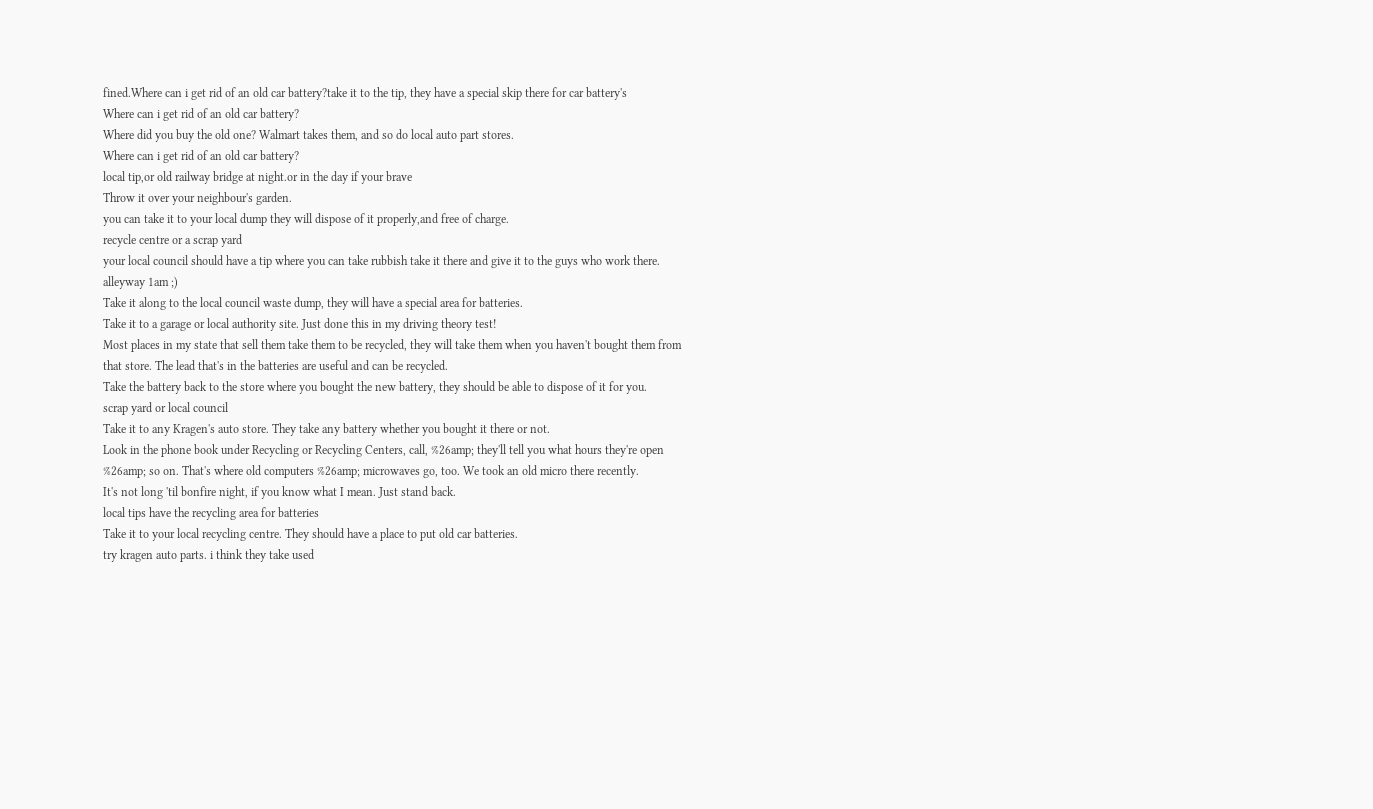fined.Where can i get rid of an old car battery?take it to the tip, they have a special skip there for car battery's
Where can i get rid of an old car battery?
Where did you buy the old one? Walmart takes them, and so do local auto part stores.
Where can i get rid of an old car battery?
local tip,or old railway bridge at night.or in the day if your brave
Throw it over your neighbour's garden.
you can take it to your local dump they will dispose of it properly,and free of charge.
recycle centre or a scrap yard
your local council should have a tip where you can take rubbish take it there and give it to the guys who work there.
alleyway 1am ;)
Take it along to the local council waste dump, they will have a special area for batteries.
Take it to a garage or local authority site. Just done this in my driving theory test!
Most places in my state that sell them take them to be recycled, they will take them when you haven't bought them from that store. The lead that's in the batteries are useful and can be recycled.
Take the battery back to the store where you bought the new battery, they should be able to dispose of it for you.
scrap yard or local council
Take it to any Kragen's auto store. They take any battery whether you bought it there or not.
Look in the phone book under Recycling or Recycling Centers, call, %26amp; they'll tell you what hours they're open %26amp; so on. That's where old computers %26amp; microwaves go, too. We took an old micro there recently.
It's not long 'til bonfire night, if you know what I mean. Just stand back.
local tips have the recycling area for batteries
Take it to your local recycling centre. They should have a place to put old car batteries.
try kragen auto parts. i think they take used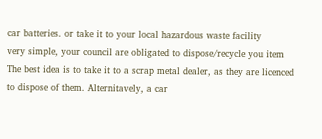car batteries. or take it to your local hazardous waste facility
very simple, your council are obligated to dispose/recycle you item
The best idea is to take it to a scrap metal dealer, as they are licenced to dispose of them. Alternitavely, a car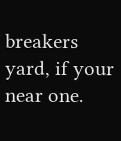breakers yard, if your near one.